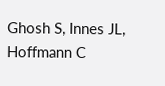Ghosh S, Innes JL, Hoffmann C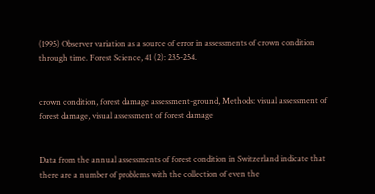(1995) Observer variation as a source of error in assessments of crown condition through time. Forest Science, 41 (2): 235-254.


crown condition, forest damage assessment-ground, Methods: visual assessment of forest damage, visual assessment of forest damage


Data from the annual assessments of forest condition in Switzerland indicate that there are a number of problems with the collection of even the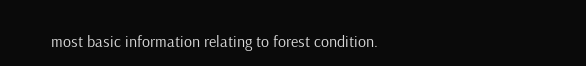most basic information relating to forest condition.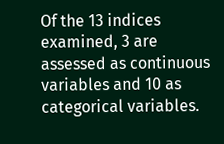Of the 13 indices examined, 3 are assessed as continuous variables and 10 as categorical variables.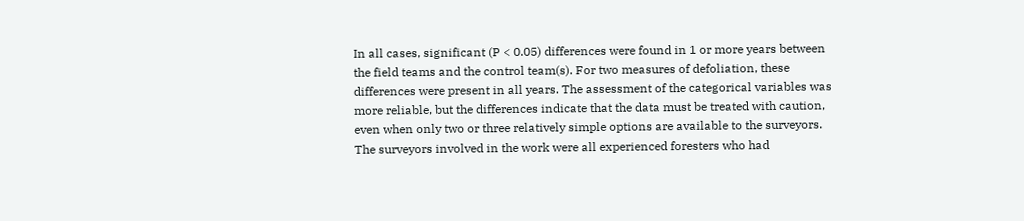In all cases, significant (P < 0.05) differences were found in 1 or more years between the field teams and the control team(s). For two measures of defoliation, these differences were present in all years. The assessment of the categorical variables was more reliable, but the differences indicate that the data must be treated with caution, even when only two or three relatively simple options are available to the surveyors. The surveyors involved in the work were all experienced foresters who had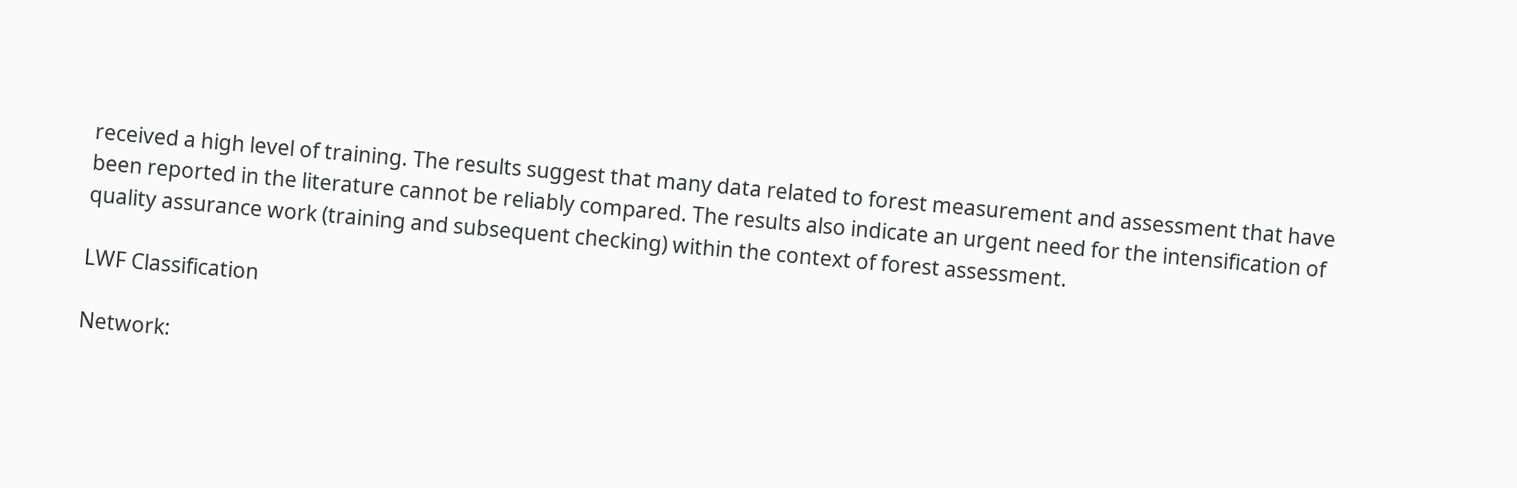received a high level of training. The results suggest that many data related to forest measurement and assessment that have been reported in the literature cannot be reliably compared. The results also indicate an urgent need for the intensification of quality assurance work (training and subsequent checking) within the context of forest assessment.

LWF Classification

Network: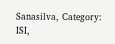Sanasilva, Category: ISI,